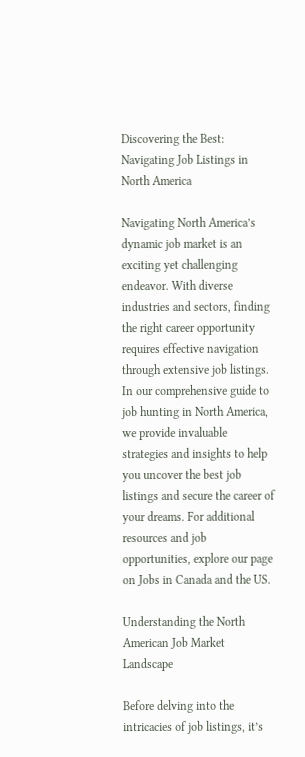Discovering the Best: Navigating Job Listings in North America

Navigating North America’s dynamic job market is an exciting yet challenging endeavor. With diverse industries and sectors, finding the right career opportunity requires effective navigation through extensive job listings. In our comprehensive guide to job hunting in North America, we provide invaluable strategies and insights to help you uncover the best job listings and secure the career of your dreams. For additional resources and job opportunities, explore our page on Jobs in Canada and the US.

Understanding the North American Job Market Landscape

Before delving into the intricacies of job listings, it’s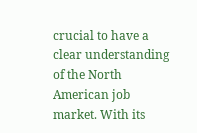crucial to have a clear understanding of the North American job market. With its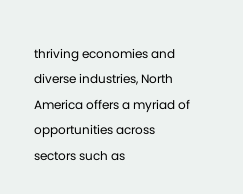thriving economies and diverse industries, North America offers a myriad of opportunities across sectors such as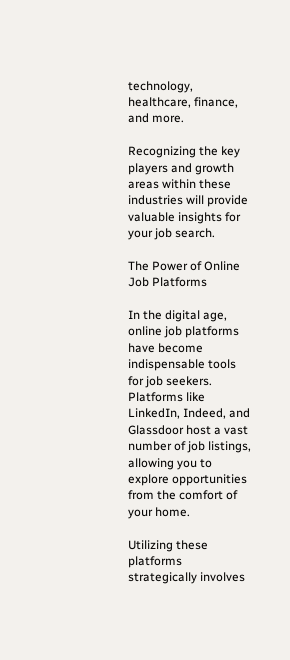technology, healthcare, finance, and more.

Recognizing the key players and growth areas within these industries will provide valuable insights for your job search.

The Power of Online Job Platforms

In the digital age, online job platforms have become indispensable tools for job seekers. Platforms like LinkedIn, Indeed, and Glassdoor host a vast number of job listings, allowing you to explore opportunities from the comfort of your home.

Utilizing these platforms strategically involves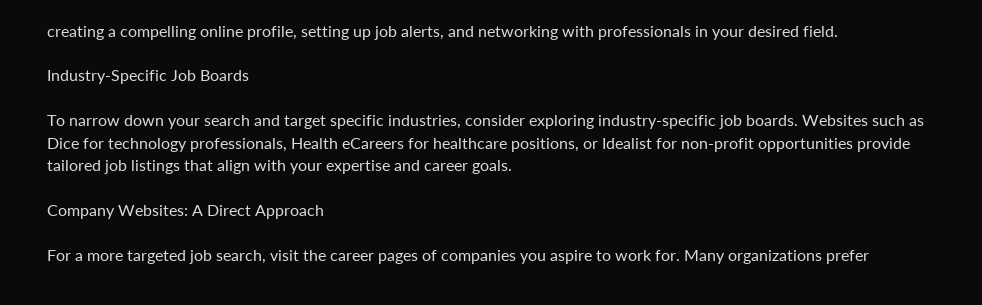creating a compelling online profile, setting up job alerts, and networking with professionals in your desired field.

Industry-Specific Job Boards

To narrow down your search and target specific industries, consider exploring industry-specific job boards. Websites such as Dice for technology professionals, Health eCareers for healthcare positions, or Idealist for non-profit opportunities provide tailored job listings that align with your expertise and career goals.

Company Websites: A Direct Approach

For a more targeted job search, visit the career pages of companies you aspire to work for. Many organizations prefer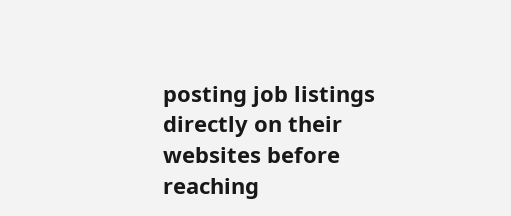posting job listings directly on their websites before reaching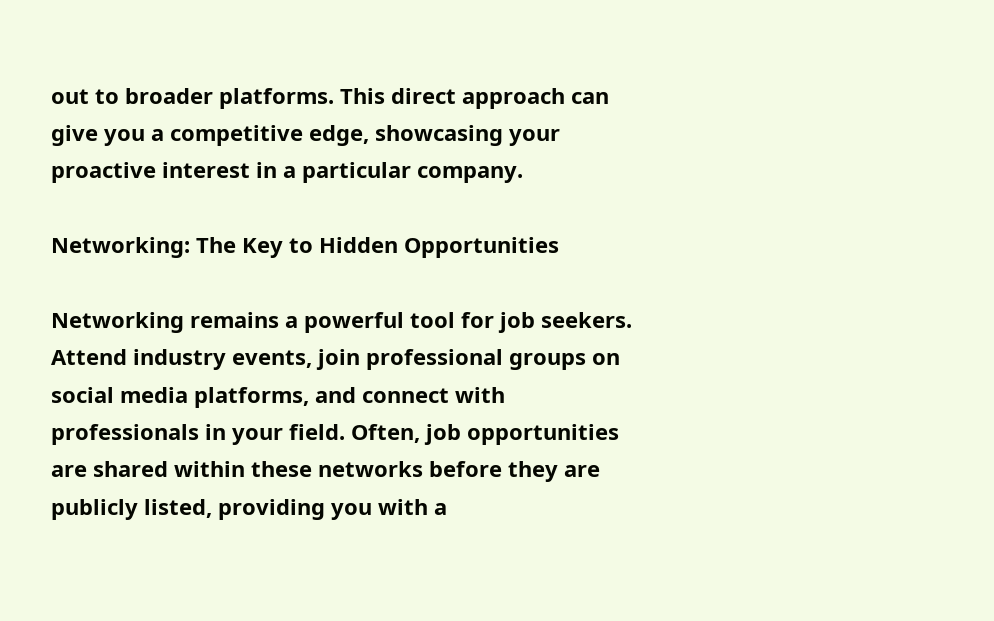out to broader platforms. This direct approach can give you a competitive edge, showcasing your proactive interest in a particular company.

Networking: The Key to Hidden Opportunities

Networking remains a powerful tool for job seekers. Attend industry events, join professional groups on social media platforms, and connect with professionals in your field. Often, job opportunities are shared within these networks before they are publicly listed, providing you with a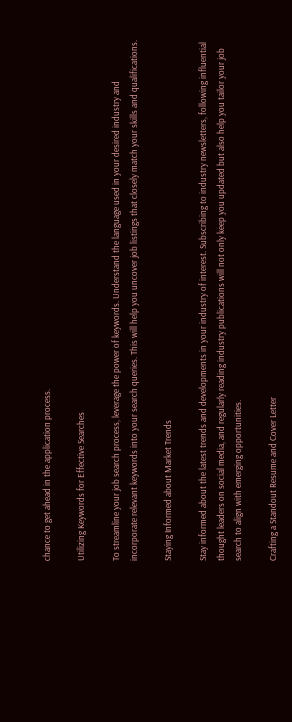chance to get ahead in the application process.

Utilizing Keywords for Effective Searches

To streamline your job search process, leverage the power of keywords. Understand the language used in your desired industry and incorporate relevant keywords into your search queries. This will help you uncover job listings that closely match your skills and qualifications.

Staying Informed about Market Trends

Stay informed about the latest trends and developments in your industry of interest. Subscribing to industry newsletters, following influential thought leaders on social media, and regularly reading industry publications will not only keep you updated but also help you tailor your job search to align with emerging opportunities.

Crafting a Standout Resume and Cover Letter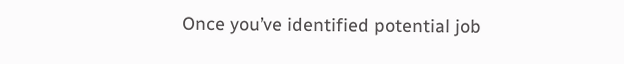Once you’ve identified potential job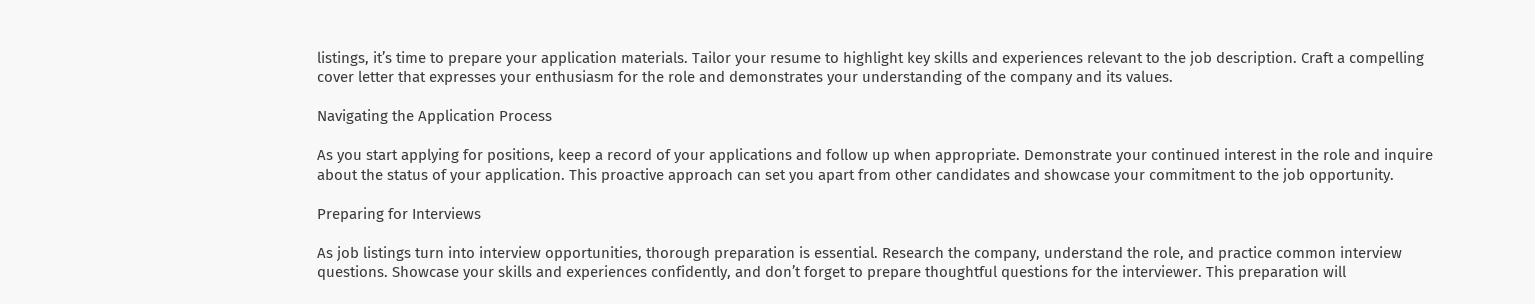listings, it’s time to prepare your application materials. Tailor your resume to highlight key skills and experiences relevant to the job description. Craft a compelling cover letter that expresses your enthusiasm for the role and demonstrates your understanding of the company and its values.

Navigating the Application Process

As you start applying for positions, keep a record of your applications and follow up when appropriate. Demonstrate your continued interest in the role and inquire about the status of your application. This proactive approach can set you apart from other candidates and showcase your commitment to the job opportunity.

Preparing for Interviews

As job listings turn into interview opportunities, thorough preparation is essential. Research the company, understand the role, and practice common interview questions. Showcase your skills and experiences confidently, and don’t forget to prepare thoughtful questions for the interviewer. This preparation will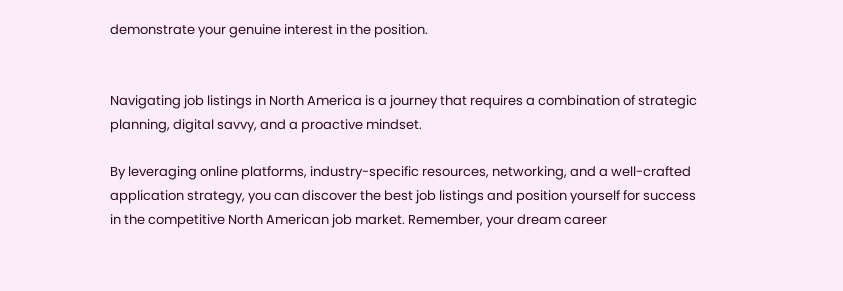demonstrate your genuine interest in the position.


Navigating job listings in North America is a journey that requires a combination of strategic planning, digital savvy, and a proactive mindset.

By leveraging online platforms, industry-specific resources, networking, and a well-crafted application strategy, you can discover the best job listings and position yourself for success in the competitive North American job market. Remember, your dream career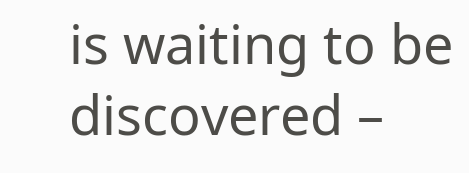is waiting to be discovered –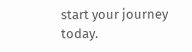start your journey today.